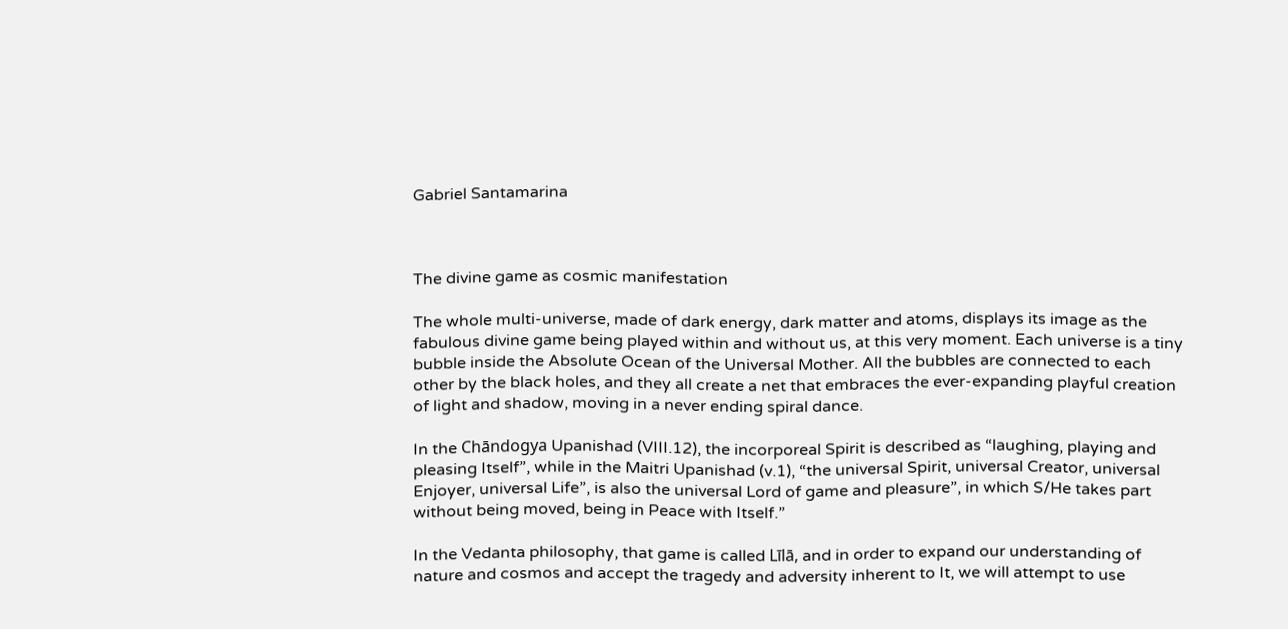Gabriel Santamarina



The divine game as cosmic manifestation

The whole multi-universe, made of dark energy, dark matter and atoms, displays its image as the fabulous divine game being played within and without us, at this very moment. Each universe is a tiny bubble inside the Absolute Ocean of the Universal Mother. All the bubbles are connected to each other by the black holes, and they all create a net that embraces the ever-expanding playful creation of light and shadow, moving in a never ending spiral dance.

In the Chāndogya Upanishad (VIII.12), the incorporeal Spirit is described as “laughing, playing and pleasing Itself”, while in the Maitri Upanishad (v.1), “the universal Spirit, universal Creator, universal Enjoyer, universal Life”, is also the universal Lord of game and pleasure”, in which S/He takes part without being moved, being in Peace with Itself.”

In the Vedanta philosophy, that game is called Līlā, and in order to expand our understanding of nature and cosmos and accept the tragedy and adversity inherent to It, we will attempt to use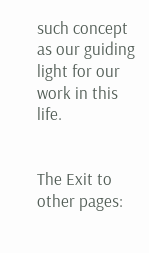such concept as our guiding light for our work in this life.


The Exit to other pages: